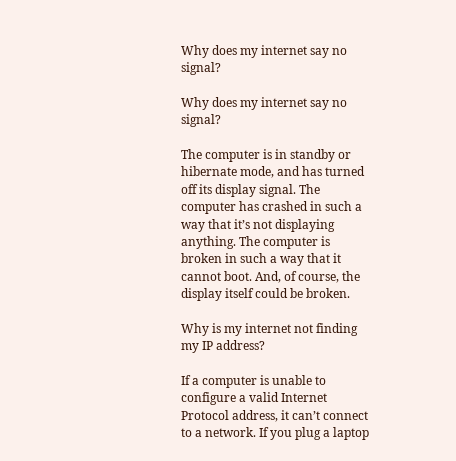Why does my internet say no signal?

Why does my internet say no signal?

The computer is in standby or hibernate mode, and has turned off its display signal. The computer has crashed in such a way that it’s not displaying anything. The computer is broken in such a way that it cannot boot. And, of course, the display itself could be broken.

Why is my internet not finding my IP address?

If a computer is unable to configure a valid Internet Protocol address, it can’t connect to a network. If you plug a laptop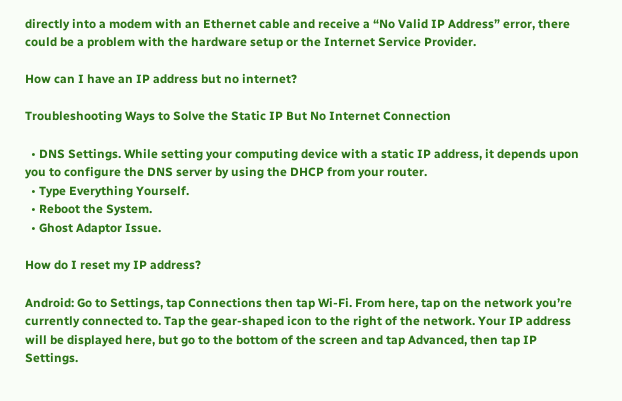directly into a modem with an Ethernet cable and receive a “No Valid IP Address” error, there could be a problem with the hardware setup or the Internet Service Provider.

How can I have an IP address but no internet?

Troubleshooting Ways to Solve the Static IP But No Internet Connection

  • DNS Settings. While setting your computing device with a static IP address, it depends upon you to configure the DNS server by using the DHCP from your router.
  • Type Everything Yourself.
  • Reboot the System.
  • Ghost Adaptor Issue.

How do I reset my IP address?

Android: Go to Settings, tap Connections then tap Wi-Fi. From here, tap on the network you’re currently connected to. Tap the gear-shaped icon to the right of the network. Your IP address will be displayed here, but go to the bottom of the screen and tap Advanced, then tap IP Settings.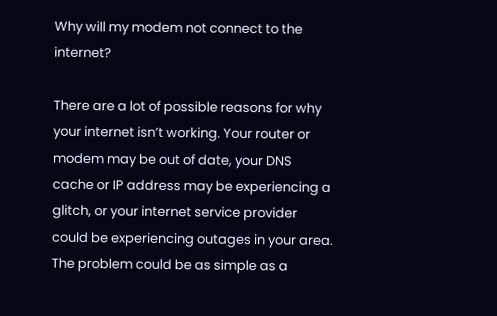Why will my modem not connect to the internet?

There are a lot of possible reasons for why your internet isn’t working. Your router or modem may be out of date, your DNS cache or IP address may be experiencing a glitch, or your internet service provider could be experiencing outages in your area. The problem could be as simple as a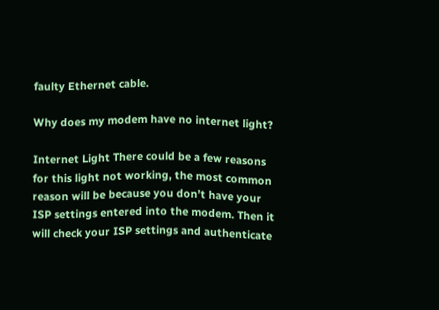faulty Ethernet cable.

Why does my modem have no internet light?

Internet Light There could be a few reasons for this light not working, the most common reason will be because you don’t have your ISP settings entered into the modem. Then it will check your ISP settings and authenticate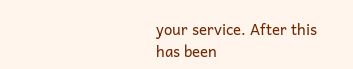your service. After this has been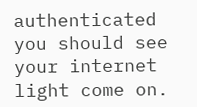authenticated you should see your internet light come on.